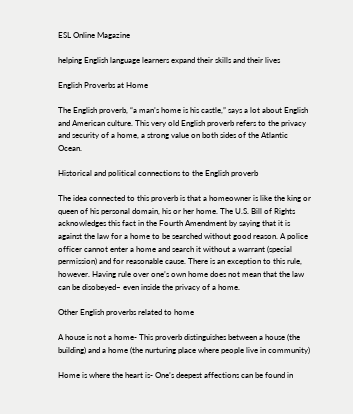ESL Online Magazine

helping English language learners expand their skills and their lives

English Proverbs at Home

The English proverb, “a man’s home is his castle,” says a lot about English and American culture. This very old English proverb refers to the privacy and security of a home, a strong value on both sides of the Atlantic Ocean.

Historical and political connections to the English proverb

The idea connected to this proverb is that a homeowner is like the king or queen of his personal domain, his or her home. The U.S. Bill of Rights acknowledges this fact in the Fourth Amendment by saying that it is against the law for a home to be searched without good reason. A police officer cannot enter a home and search it without a warrant (special permission) and for reasonable cause. There is an exception to this rule, however. Having rule over one’s own home does not mean that the law can be disobeyed– even inside the privacy of a home.

Other English proverbs related to home

A house is not a home- This proverb distinguishes between a house (the building) and a home (the nurturing place where people live in community)

Home is where the heart is- One’s deepest affections can be found in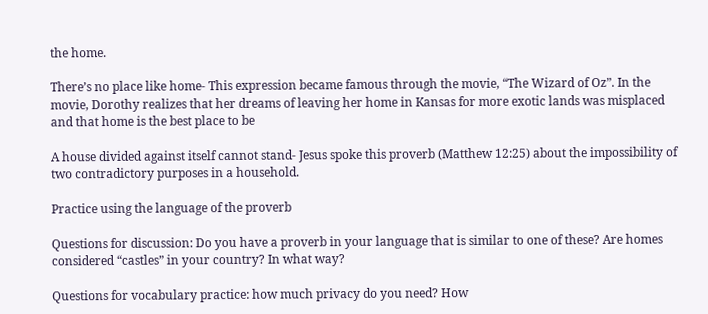the home.

There’s no place like home- This expression became famous through the movie, “The Wizard of Oz”. In the movie, Dorothy realizes that her dreams of leaving her home in Kansas for more exotic lands was misplaced and that home is the best place to be

A house divided against itself cannot stand- Jesus spoke this proverb (Matthew 12:25) about the impossibility of two contradictory purposes in a household.

Practice using the language of the proverb

Questions for discussion: Do you have a proverb in your language that is similar to one of these? Are homes considered “castles” in your country? In what way?

Questions for vocabulary practice: how much privacy do you need? How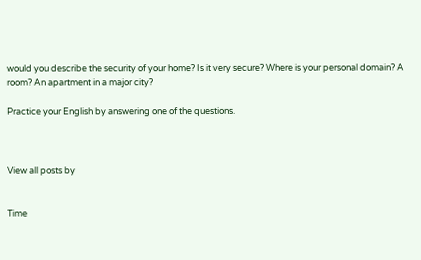would you describe the security of your home? Is it very secure? Where is your personal domain? A room? An apartment in a major city?

Practice your English by answering one of the questions.



View all posts by


Time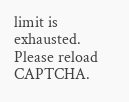limit is exhausted. Please reload CAPTCHA.